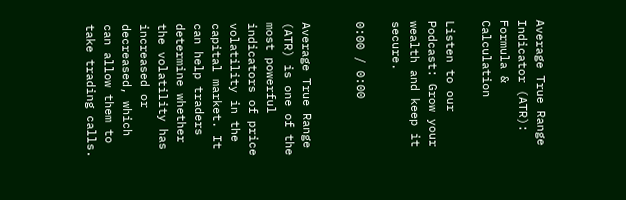Average True Range Indicator (ATR): Formula & Calculation

Listen to our Podcast: Grow your wealth and keep it secure.

0:00 / 0:00


Average True Range (ATR) is one of the most powerful indicators of price volatility in the capital market. It can help traders determine whether the volatility has increased or decreased, which can allow them to take trading calls.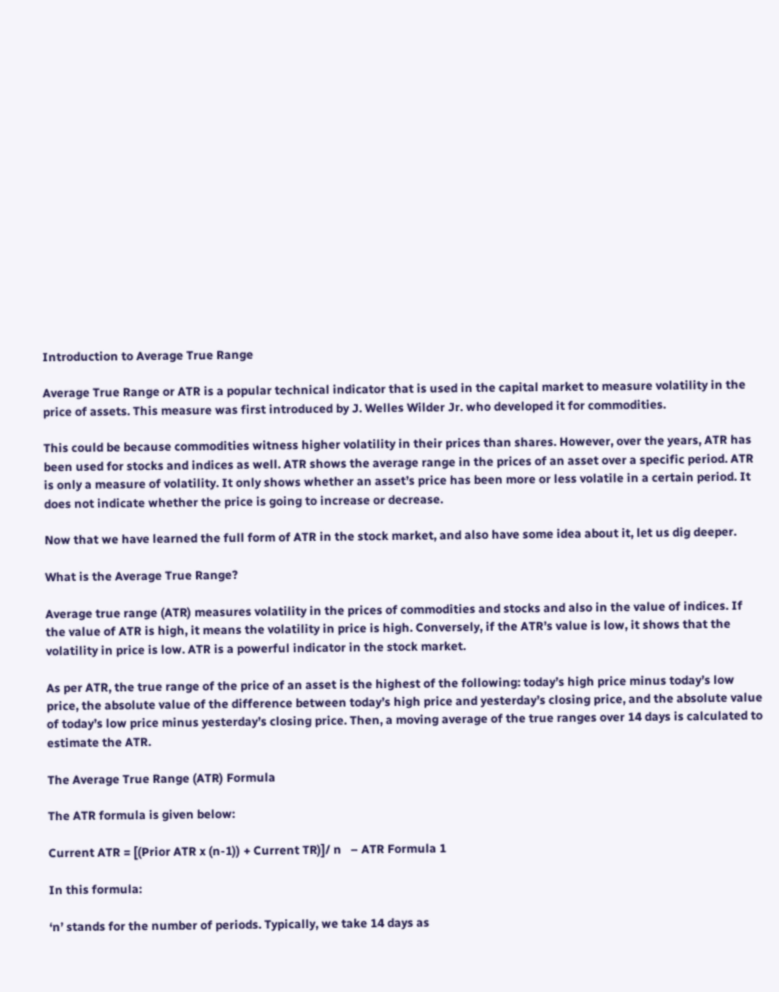Introduction to Average True Range

Average True Range or ATR is a popular technical indicator that is used in the capital market to measure volatility in the price of assets. This measure was first introduced by J. Welles Wilder Jr. who developed it for commodities.

This could be because commodities witness higher volatility in their prices than shares. However, over the years, ATR has been used for stocks and indices as well. ATR shows the average range in the prices of an asset over a specific period. ATR is only a measure of volatility. It only shows whether an asset’s price has been more or less volatile in a certain period. It does not indicate whether the price is going to increase or decrease.

Now that we have learned the full form of ATR in the stock market, and also have some idea about it, let us dig deeper.

What is the Average True Range?

Average true range (ATR) measures volatility in the prices of commodities and stocks and also in the value of indices. If the value of ATR is high, it means the volatility in price is high. Conversely, if the ATR’s value is low, it shows that the volatility in price is low. ATR is a powerful indicator in the stock market.

As per ATR, the true range of the price of an asset is the highest of the following: today’s high price minus today’s low price, the absolute value of the difference between today’s high price and yesterday’s closing price, and the absolute value of today’s low price minus yesterday’s closing price. Then, a moving average of the true ranges over 14 days is calculated to estimate the ATR.

The Average True Range (ATR) Formula

The ATR formula is given below:

Current ATR = [(Prior ATR x (n-1)) + Current TR)]/ n   – ATR Formula 1

In this formula:

‘n’ stands for the number of periods. Typically, we take 14 days as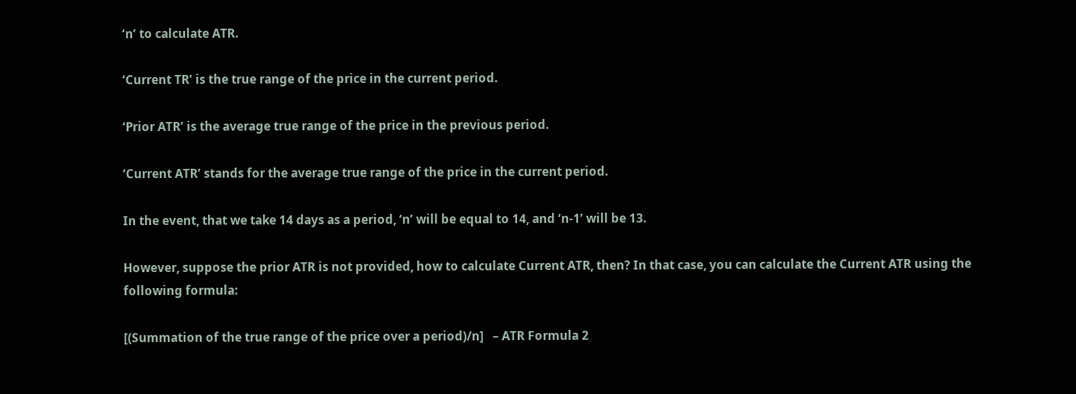‘n’ to calculate ATR.

‘Current TR’ is the true range of the price in the current period.

‘Prior ATR’ is the average true range of the price in the previous period.

‘Current ATR’ stands for the average true range of the price in the current period.

In the event, that we take 14 days as a period, ‘n’ will be equal to 14, and ‘n-1’ will be 13.

However, suppose the prior ATR is not provided, how to calculate Current ATR, then? In that case, you can calculate the Current ATR using the following formula:

[(Summation of the true range of the price over a period)/n]   – ATR Formula 2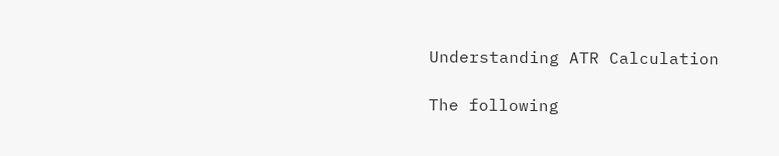Understanding ATR Calculation

The following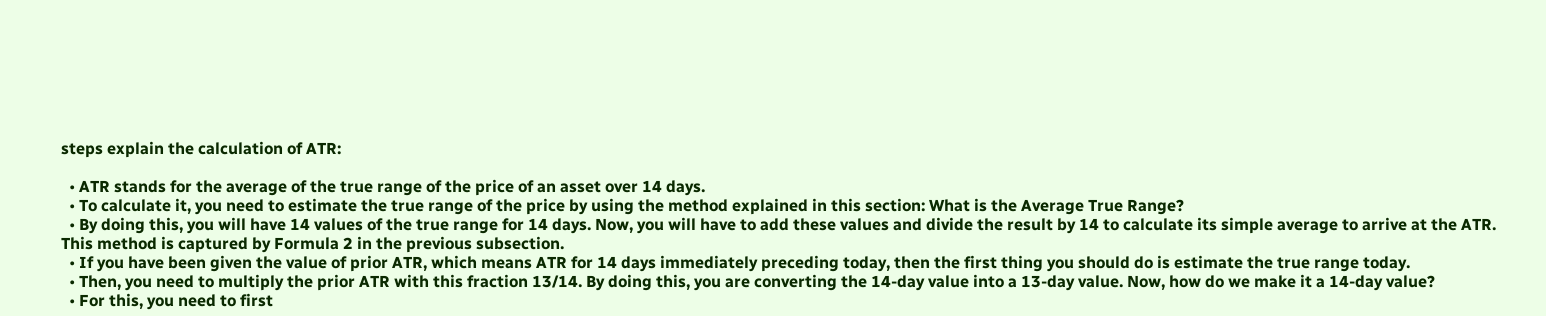steps explain the calculation of ATR:

  • ATR stands for the average of the true range of the price of an asset over 14 days.
  • To calculate it, you need to estimate the true range of the price by using the method explained in this section: What is the Average True Range?
  • By doing this, you will have 14 values of the true range for 14 days. Now, you will have to add these values and divide the result by 14 to calculate its simple average to arrive at the ATR. This method is captured by Formula 2 in the previous subsection.
  • If you have been given the value of prior ATR, which means ATR for 14 days immediately preceding today, then the first thing you should do is estimate the true range today.
  • Then, you need to multiply the prior ATR with this fraction 13/14. By doing this, you are converting the 14-day value into a 13-day value. Now, how do we make it a 14-day value?
  • For this, you need to first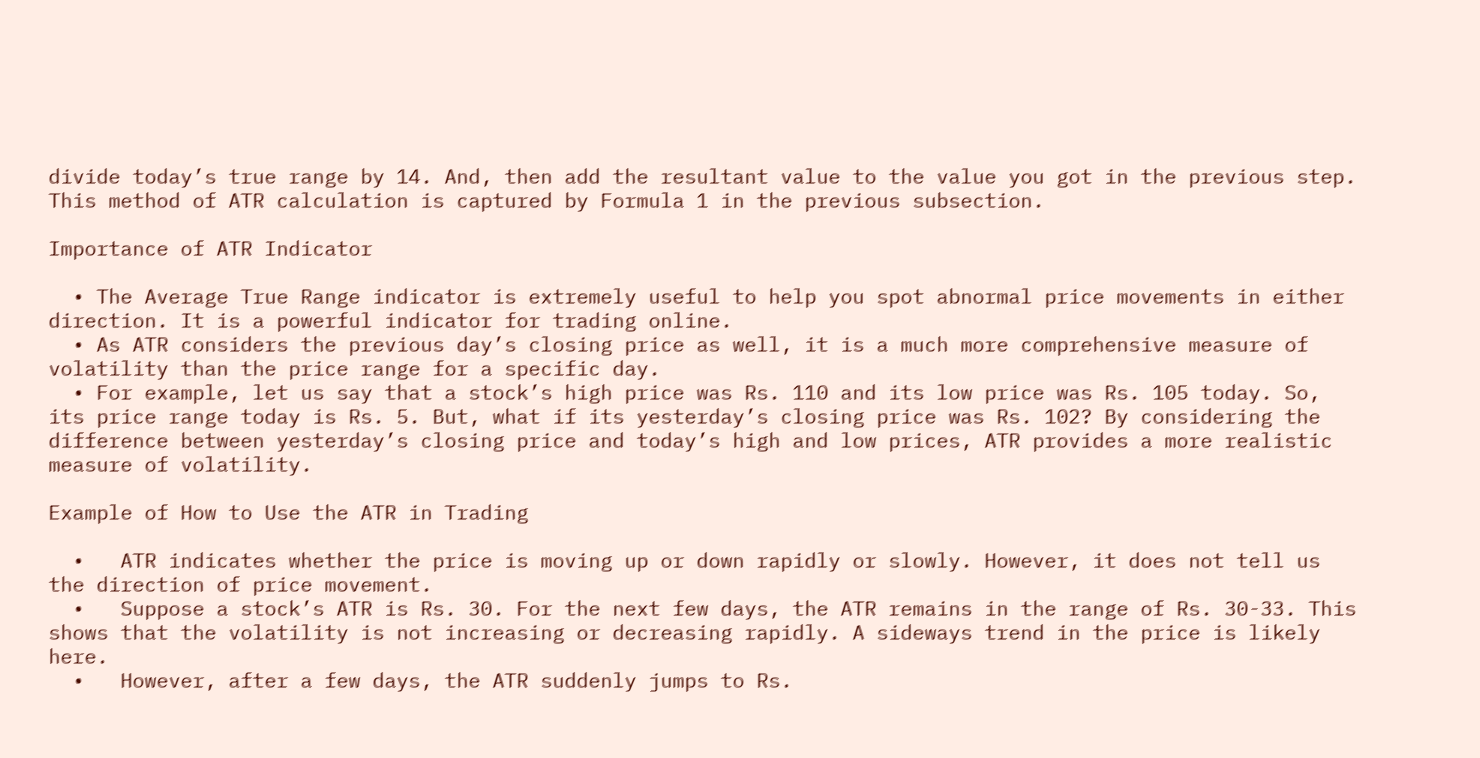divide today’s true range by 14. And, then add the resultant value to the value you got in the previous step. This method of ATR calculation is captured by Formula 1 in the previous subsection.

Importance of ATR Indicator

  • The Average True Range indicator is extremely useful to help you spot abnormal price movements in either direction. It is a powerful indicator for trading online.
  • As ATR considers the previous day’s closing price as well, it is a much more comprehensive measure of volatility than the price range for a specific day.
  • For example, let us say that a stock’s high price was Rs. 110 and its low price was Rs. 105 today. So, its price range today is Rs. 5. But, what if its yesterday’s closing price was Rs. 102? By considering the difference between yesterday’s closing price and today’s high and low prices, ATR provides a more realistic measure of volatility.

Example of How to Use the ATR in Trading

  •   ATR indicates whether the price is moving up or down rapidly or slowly. However, it does not tell us the direction of price movement.
  •   Suppose a stock’s ATR is Rs. 30. For the next few days, the ATR remains in the range of Rs. 30-33. This shows that the volatility is not increasing or decreasing rapidly. A sideways trend in the price is likely here.
  •   However, after a few days, the ATR suddenly jumps to Rs.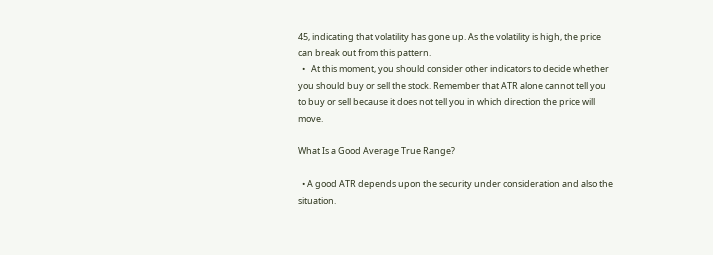45, indicating that volatility has gone up. As the volatility is high, the price can break out from this pattern.
  •   At this moment, you should consider other indicators to decide whether you should buy or sell the stock. Remember that ATR alone cannot tell you to buy or sell because it does not tell you in which direction the price will move.

What Is a Good Average True Range?

  • A good ATR depends upon the security under consideration and also the situation.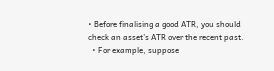• Before finalising a good ATR, you should check an asset’s ATR over the recent past.
  • For example, suppose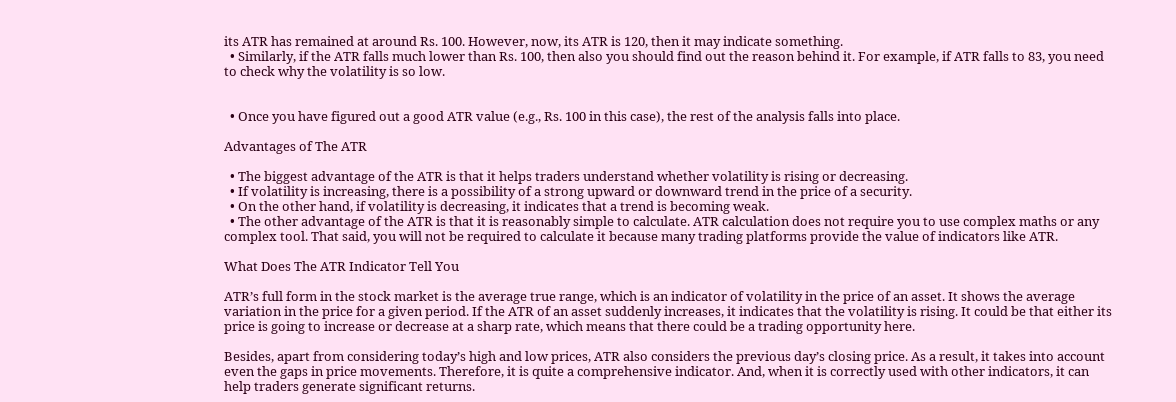its ATR has remained at around Rs. 100. However, now, its ATR is 120, then it may indicate something.
  • Similarly, if the ATR falls much lower than Rs. 100, then also you should find out the reason behind it. For example, if ATR falls to 83, you need to check why the volatility is so low.


  • Once you have figured out a good ATR value (e.g., Rs. 100 in this case), the rest of the analysis falls into place.

Advantages of The ATR

  • The biggest advantage of the ATR is that it helps traders understand whether volatility is rising or decreasing.
  • If volatility is increasing, there is a possibility of a strong upward or downward trend in the price of a security.
  • On the other hand, if volatility is decreasing, it indicates that a trend is becoming weak.
  • The other advantage of the ATR is that it is reasonably simple to calculate. ATR calculation does not require you to use complex maths or any complex tool. That said, you will not be required to calculate it because many trading platforms provide the value of indicators like ATR.

What Does The ATR Indicator Tell You

ATR’s full form in the stock market is the average true range, which is an indicator of volatility in the price of an asset. It shows the average variation in the price for a given period. If the ATR of an asset suddenly increases, it indicates that the volatility is rising. It could be that either its price is going to increase or decrease at a sharp rate, which means that there could be a trading opportunity here.

Besides, apart from considering today’s high and low prices, ATR also considers the previous day’s closing price. As a result, it takes into account even the gaps in price movements. Therefore, it is quite a comprehensive indicator. And, when it is correctly used with other indicators, it can help traders generate significant returns.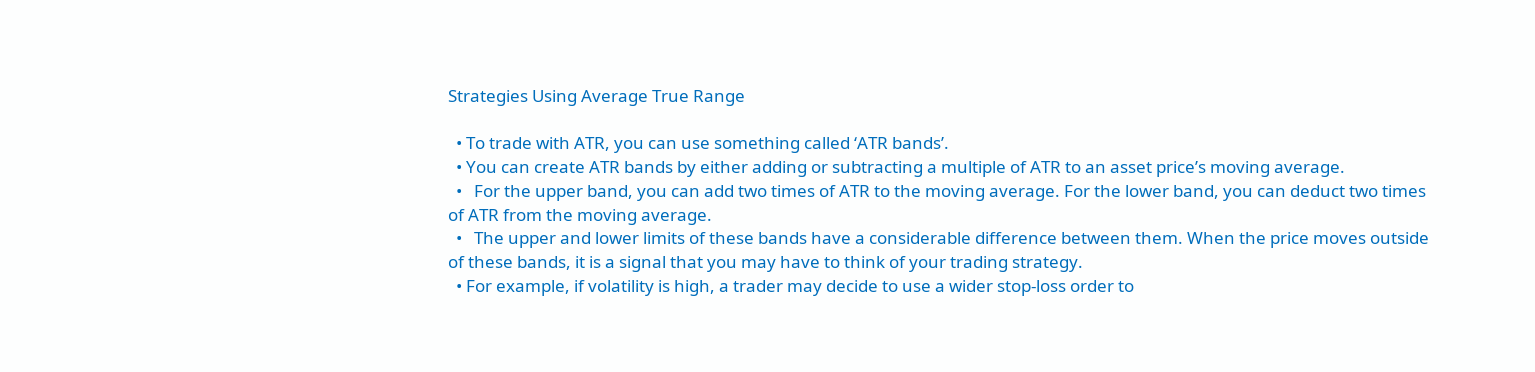Strategies Using Average True Range

  • To trade with ATR, you can use something called ‘ATR bands’.
  • You can create ATR bands by either adding or subtracting a multiple of ATR to an asset price’s moving average.
  •   For the upper band, you can add two times of ATR to the moving average. For the lower band, you can deduct two times of ATR from the moving average.
  •   The upper and lower limits of these bands have a considerable difference between them. When the price moves outside of these bands, it is a signal that you may have to think of your trading strategy.
  • For example, if volatility is high, a trader may decide to use a wider stop-loss order to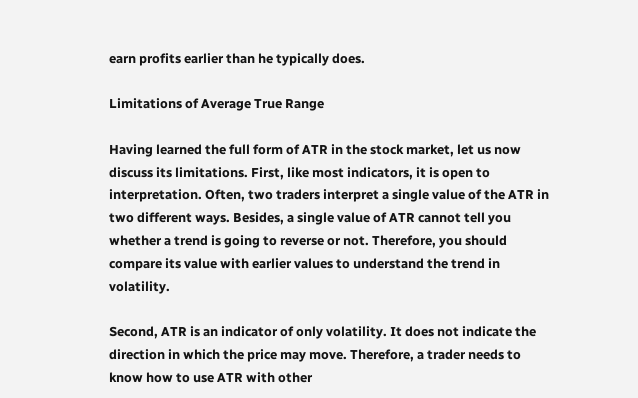earn profits earlier than he typically does.

Limitations of Average True Range

Having learned the full form of ATR in the stock market, let us now discuss its limitations. First, like most indicators, it is open to interpretation. Often, two traders interpret a single value of the ATR in two different ways. Besides, a single value of ATR cannot tell you whether a trend is going to reverse or not. Therefore, you should compare its value with earlier values to understand the trend in volatility.

Second, ATR is an indicator of only volatility. It does not indicate the direction in which the price may move. Therefore, a trader needs to know how to use ATR with other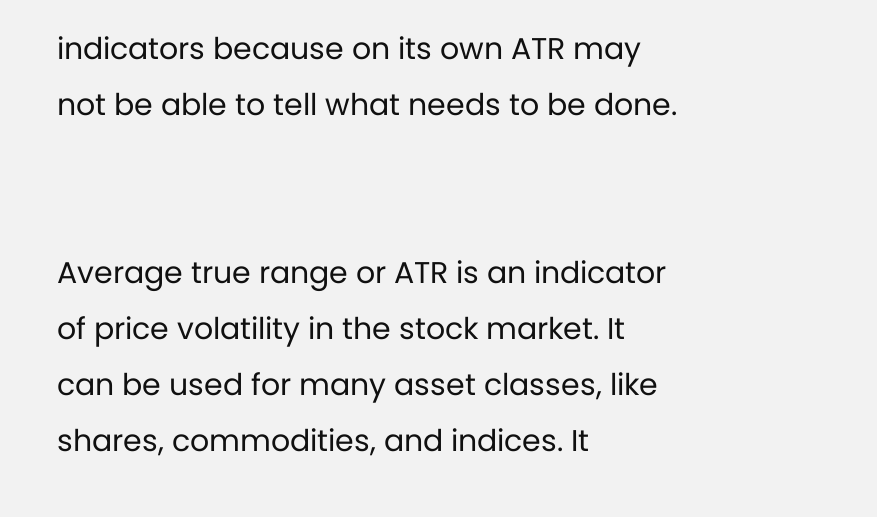indicators because on its own ATR may not be able to tell what needs to be done.


Average true range or ATR is an indicator of price volatility in the stock market. It can be used for many asset classes, like shares, commodities, and indices. It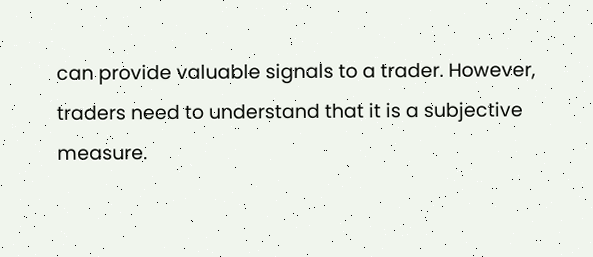can provide valuable signals to a trader. However, traders need to understand that it is a subjective measure.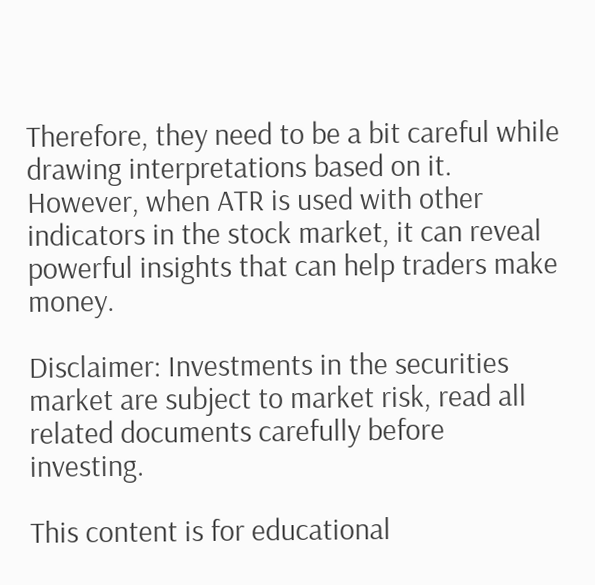Therefore, they need to be a bit careful while drawing interpretations based on it. However, when ATR is used with other indicators in the stock market, it can reveal powerful insights that can help traders make money.

Disclaimer: Investments in the securities market are subject to market risk, read all related documents carefully before investing.

This content is for educational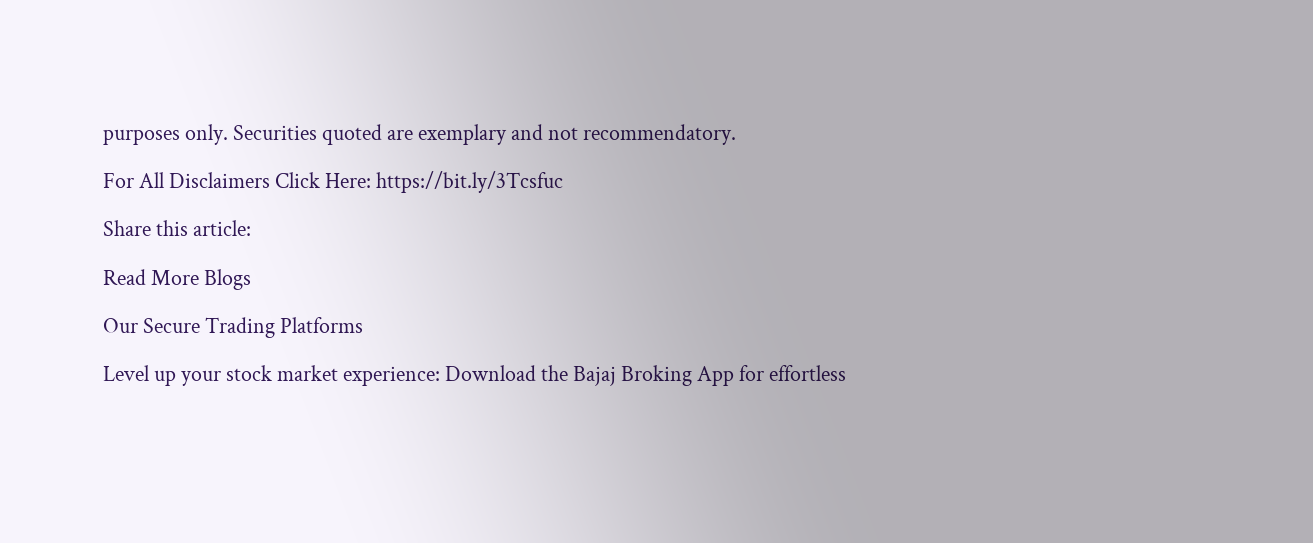purposes only. Securities quoted are exemplary and not recommendatory.

For All Disclaimers Click Here: https://bit.ly/3Tcsfuc

Share this article:

Read More Blogs

Our Secure Trading Platforms

Level up your stock market experience: Download the Bajaj Broking App for effortless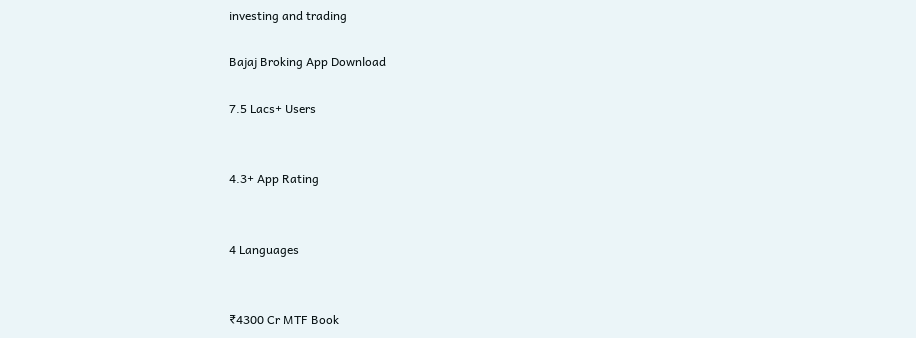investing and trading

Bajaj Broking App Download

7.5 Lacs+ Users


4.3+ App Rating


4 Languages


₹4300 Cr MTF Book